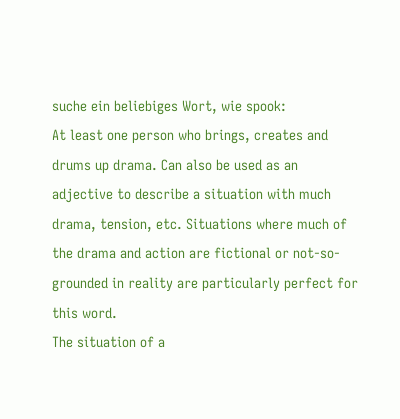suche ein beliebiges Wort, wie spook:
At least one person who brings, creates and drums up drama. Can also be used as an adjective to describe a situation with much drama, tension, etc. Situations where much of the drama and action are fictional or not-so-grounded in reality are particularly perfect for this word.
The situation of a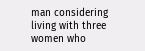man considering living with three women who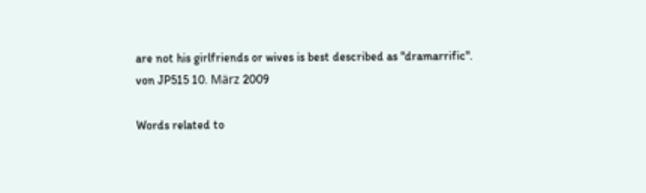are not his girlfriends or wives is best described as "dramarrific".
von JP515 10. März 2009

Words related to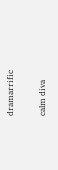dramarrific

calm diva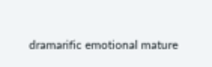dramarific emotional mature